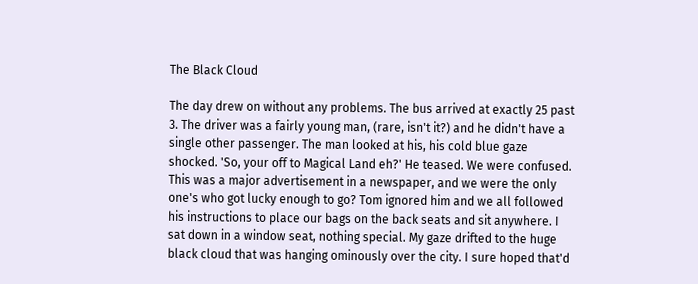The Black Cloud

The day drew on without any problems. The bus arrived at exactly 25 past 3. The driver was a fairly young man, (rare, isn't it?) and he didn't have a single other passenger. The man looked at his, his cold blue gaze shocked. 'So, your off to Magical Land eh?' He teased. We were confused. This was a major advertisement in a newspaper, and we were the only one's who got lucky enough to go? Tom ignored him and we all followed his instructions to place our bags on the back seats and sit anywhere. I sat down in a window seat, nothing special. My gaze drifted to the huge black cloud that was hanging ominously over the city. I sure hoped that'd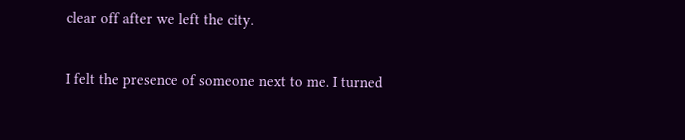clear off after we left the city.

I felt the presence of someone next to me. I turned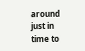around just in time to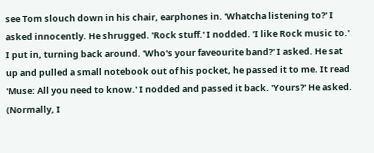see Tom slouch down in his chair, earphones in. 'Whatcha listening to?' I asked innocently. He shrugged. 'Rock stuff.' I nodded. 'I like Rock music to.' I put in, turning back around. 'Who's your faveourite band?' I asked. He sat up and pulled a small notebook out of his pocket, he passed it to me. It read 'Muse: All you need to know.' I nodded and passed it back. 'Yours?' He asked. (Normally, I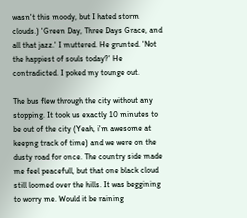wasn't this moody, but I hated storm clouds.) 'Green Day, Three Days Grace, and all that jazz.' I muttered. He grunted. 'Not the happiest of souls today?' He contradicted. I poked my tounge out.

The bus flew through the city without any stopping. It took us exactly 10 minutes to be out of the city (Yeah, i'm awesome at keepng track of time) and we were on the dusty road for once. The country side made me feel peacefull, but that one black cloud still loomed over the hills. It was beggining to worry me. Would it be raining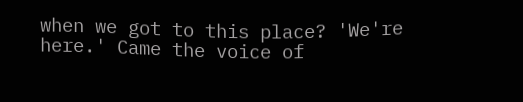when we got to this place? 'We're here.' Came the voice of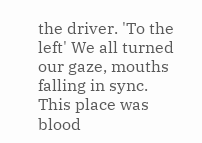the driver. 'To the left' We all turned our gaze, mouths falling in sync. This place was blood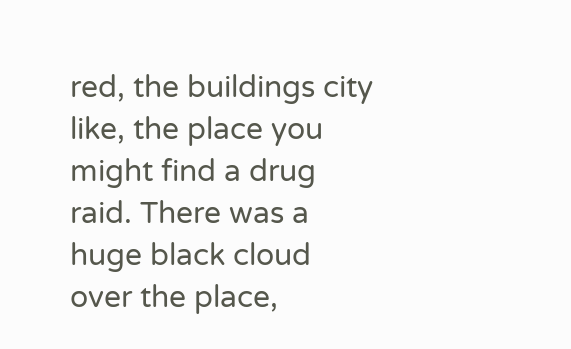red, the buildings city like, the place you might find a drug raid. There was a huge black cloud over the place,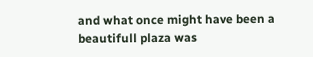and what once might have been a beautifull plaza was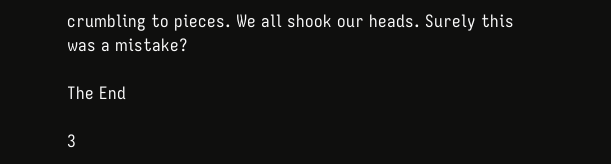crumbling to pieces. We all shook our heads. Surely this was a mistake?

The End

3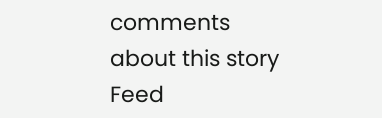comments about this story Feed